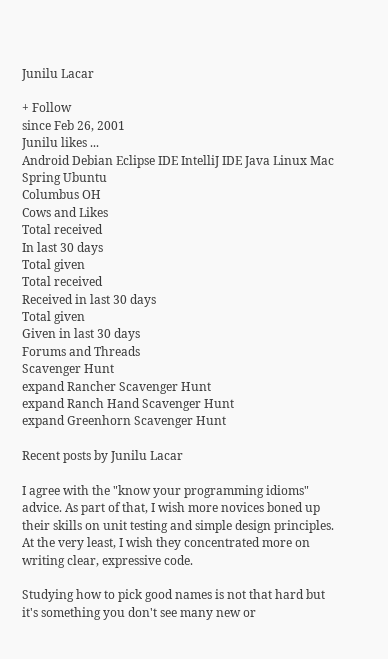Junilu Lacar

+ Follow
since Feb 26, 2001
Junilu likes ...
Android Debian Eclipse IDE IntelliJ IDE Java Linux Mac Spring Ubuntu
Columbus OH
Cows and Likes
Total received
In last 30 days
Total given
Total received
Received in last 30 days
Total given
Given in last 30 days
Forums and Threads
Scavenger Hunt
expand Rancher Scavenger Hunt
expand Ranch Hand Scavenger Hunt
expand Greenhorn Scavenger Hunt

Recent posts by Junilu Lacar

I agree with the "know your programming idioms" advice. As part of that, I wish more novices boned up their skills on unit testing and simple design principles. At the very least, I wish they concentrated more on writing clear, expressive code.

Studying how to pick good names is not that hard but it's something you don't see many new or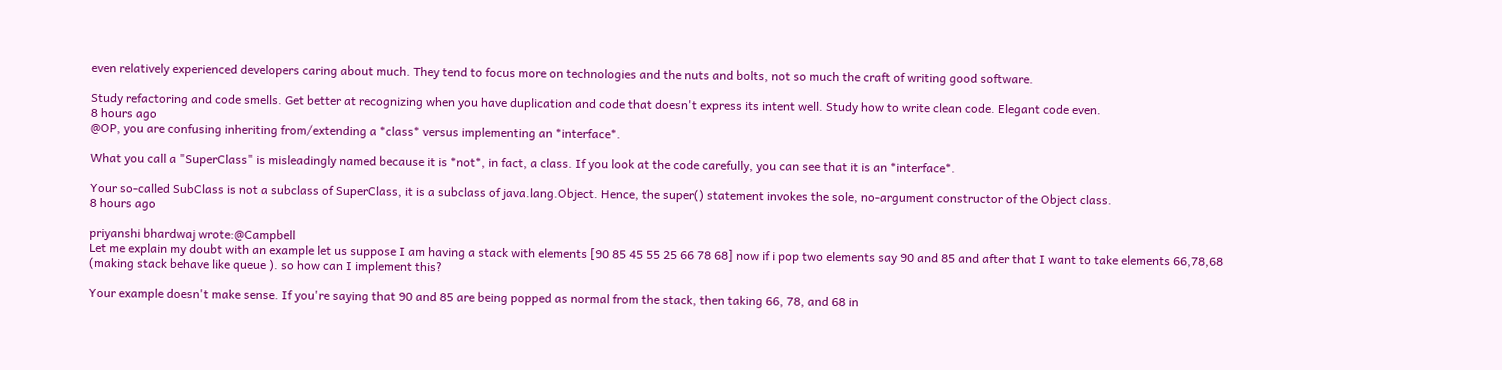even relatively experienced developers caring about much. They tend to focus more on technologies and the nuts and bolts, not so much the craft of writing good software.

Study refactoring and code smells. Get better at recognizing when you have duplication and code that doesn't express its intent well. Study how to write clean code. Elegant code even.
8 hours ago
@OP, you are confusing inheriting from/extending a *class* versus implementing an *interface*.

What you call a "SuperClass" is misleadingly named because it is *not*, in fact, a class. If you look at the code carefully, you can see that it is an *interface*.

Your so-called SubClass is not a subclass of SuperClass, it is a subclass of java.lang.Object. Hence, the super() statement invokes the sole, no-argument constructor of the Object class.
8 hours ago

priyanshi bhardwaj wrote:@Campbell
Let me explain my doubt with an example let us suppose I am having a stack with elements [90 85 45 55 25 66 78 68] now if i pop two elements say 90 and 85 and after that I want to take elements 66,78,68  (making stack behave like queue ). so how can I implement this?

Your example doesn't make sense. If you're saying that 90 and 85 are being popped as normal from the stack, then taking 66, 78, and 68 in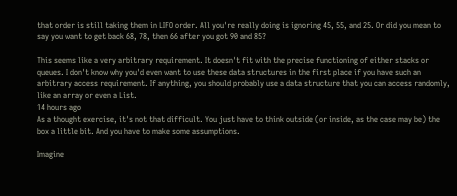that order is still taking them in LIFO order. All you're really doing is ignoring 45, 55, and 25. Or did you mean to say you want to get back 68, 78, then 66 after you got 90 and 85?

This seems like a very arbitrary requirement. It doesn't fit with the precise functioning of either stacks or queues. I don't know why you'd even want to use these data structures in the first place if you have such an arbitrary access requirement. If anything, you should probably use a data structure that you can access randomly, like an array or even a List.
14 hours ago
As a thought exercise, it's not that difficult. You just have to think outside (or inside, as the case may be) the box a little bit. And you have to make some assumptions.

Imagine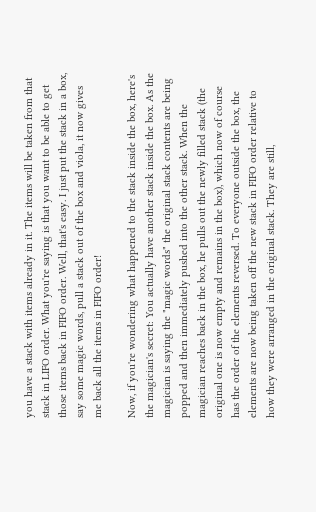you have a stack with items already in it. The items will be taken from that stack in LIFO order. What you're saying is that you want to be able to get those items back in FIFO order. Well, that's easy. I just put the stack in a box, say some magic words, pull a stack out of the box and viola, it now gives me back all the items in FIFO order!

Now, if you're wondering what happened to the stack inside the box, here's the magician's secret: You actually have another stack inside the box. As the magician is saying the "magic words" the original stack contents are being popped and then immediately pushed into the other stack. When the magician reaches back in the box, he pulls out the newly filled stack (the original one is now empty and remains in the box), which now of course has the order of the elements reversed. To everyone outside the box, the elements are now being taken off the new stack in FIFO order relative to how they were arranged in the original stack. They are still,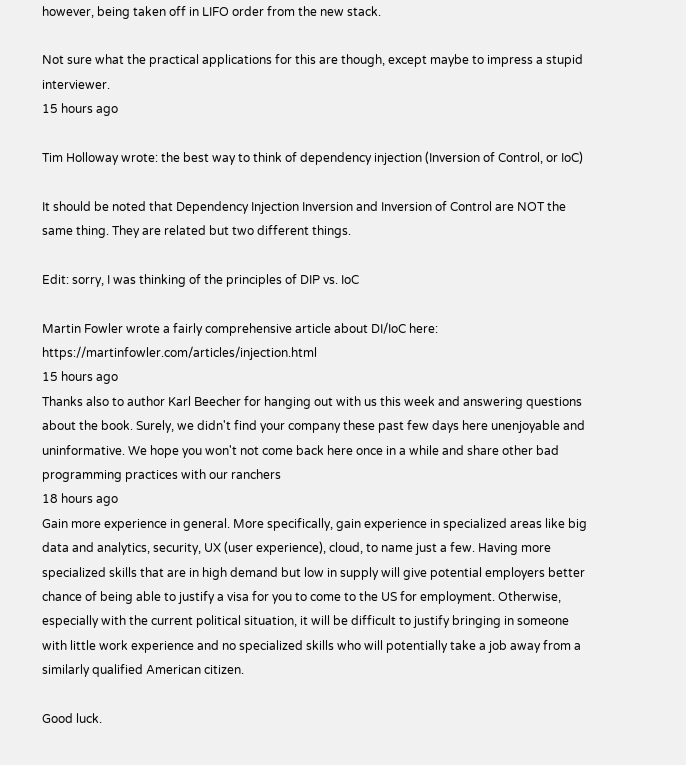however, being taken off in LIFO order from the new stack.

Not sure what the practical applications for this are though, except maybe to impress a stupid interviewer.
15 hours ago

Tim Holloway wrote: the best way to think of dependency injection (Inversion of Control, or IoC)

It should be noted that Dependency Injection Inversion and Inversion of Control are NOT the same thing. They are related but two different things.

Edit: sorry, I was thinking of the principles of DIP vs. IoC

Martin Fowler wrote a fairly comprehensive article about DI/IoC here: https://martinfowler.com/articles/injection.html
15 hours ago
Thanks also to author Karl Beecher for hanging out with us this week and answering questions about the book. Surely, we didn't find your company these past few days here unenjoyable and uninformative. We hope you won't not come back here once in a while and share other bad programming practices with our ranchers
18 hours ago
Gain more experience in general. More specifically, gain experience in specialized areas like big data and analytics, security, UX (user experience), cloud, to name just a few. Having more specialized skills that are in high demand but low in supply will give potential employers better chance of being able to justify a visa for you to come to the US for employment. Otherwise, especially with the current political situation, it will be difficult to justify bringing in someone with little work experience and no specialized skills who will potentially take a job away from a similarly qualified American citizen.

Good luck.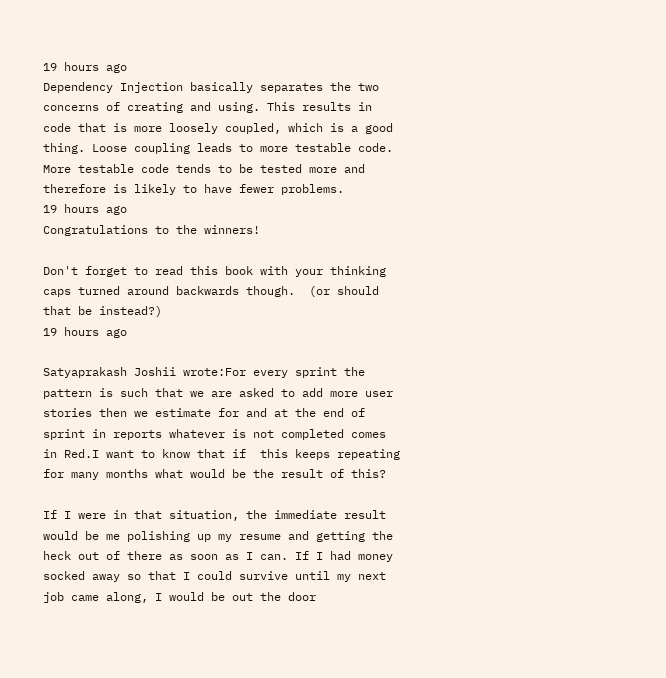19 hours ago
Dependency Injection basically separates the two concerns of creating and using. This results in code that is more loosely coupled, which is a good thing. Loose coupling leads to more testable code. More testable code tends to be tested more and therefore is likely to have fewer problems.
19 hours ago
Congratulations to the winners!

Don't forget to read this book with your thinking caps turned around backwards though.  (or should that be instead?)
19 hours ago

Satyaprakash Joshii wrote:For every sprint the pattern is such that we are asked to add more user stories then we estimate for and at the end of sprint in reports whatever is not completed comes in Red.I want to know that if  this keeps repeating for many months what would be the result of this?

If I were in that situation, the immediate result would be me polishing up my resume and getting the heck out of there as soon as I can. If I had money socked away so that I could survive until my next job came along, I would be out the door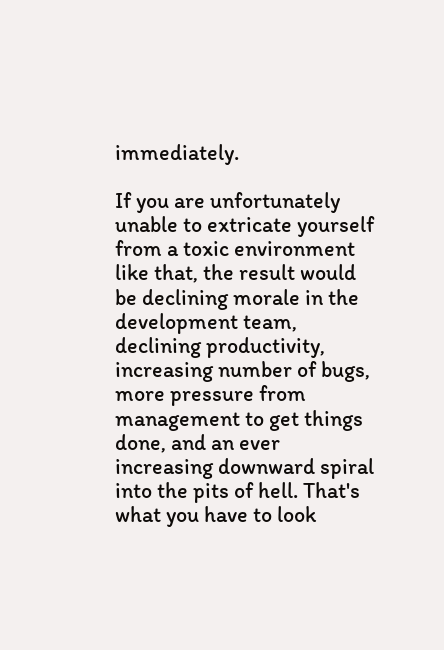immediately.

If you are unfortunately unable to extricate yourself from a toxic environment like that, the result would be declining morale in the development team, declining productivity, increasing number of bugs, more pressure from management to get things done, and an ever increasing downward spiral into the pits of hell. That's what you have to look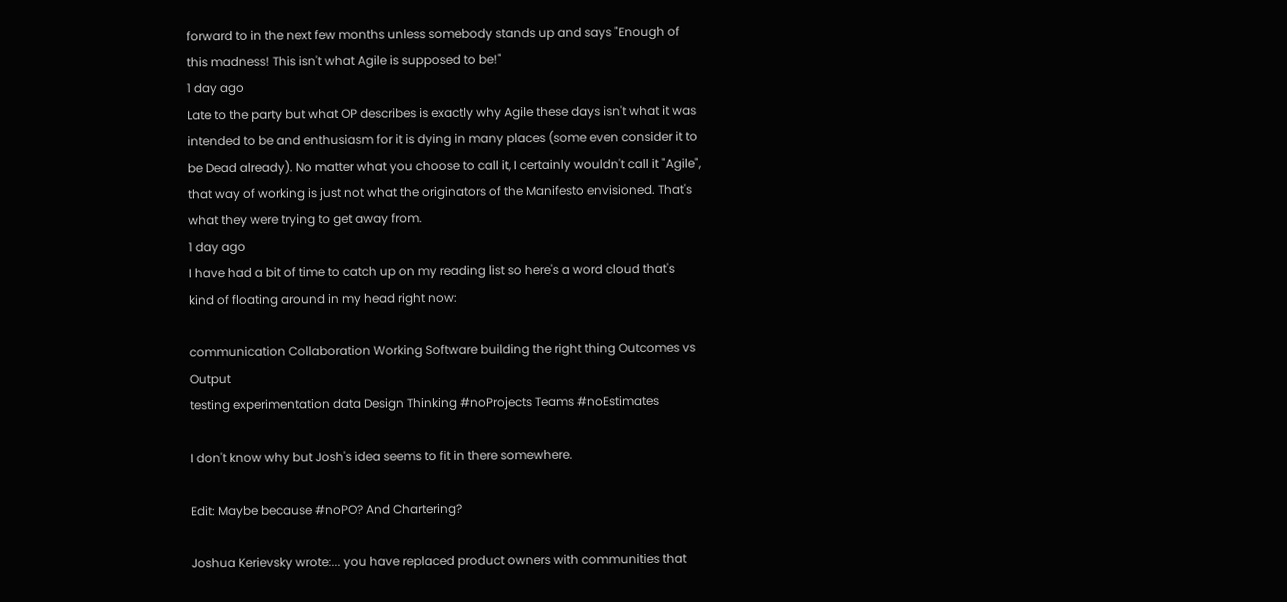forward to in the next few months unless somebody stands up and says "Enough of this madness! This isn't what Agile is supposed to be!"
1 day ago
Late to the party but what OP describes is exactly why Agile these days isn't what it was intended to be and enthusiasm for it is dying in many places (some even consider it to be Dead already). No matter what you choose to call it, I certainly wouldn't call it "Agile", that way of working is just not what the originators of the Manifesto envisioned. That's what they were trying to get away from.
1 day ago
I have had a bit of time to catch up on my reading list so here's a word cloud that's kind of floating around in my head right now:

communication Collaboration Working Software building the right thing Outcomes vs Output
testing experimentation data Design Thinking #noProjects Teams #noEstimates

I don't know why but Josh's idea seems to fit in there somewhere.

Edit: Maybe because #noPO? And Chartering?

Joshua Kerievsky wrote:... you have replaced product owners with communities that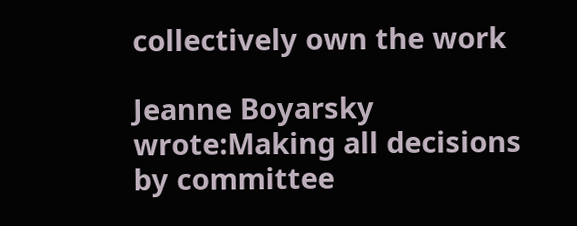collectively own the work

Jeanne Boyarsky wrote:Making all decisions by committee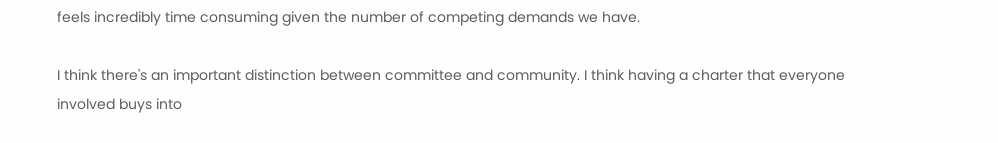feels incredibly time consuming given the number of competing demands we have.

I think there's an important distinction between committee and community. I think having a charter that everyone involved buys into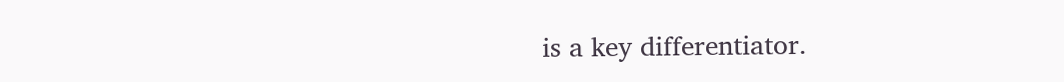is a key differentiator.